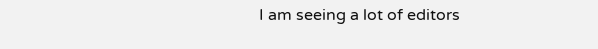I am seeing a lot of editors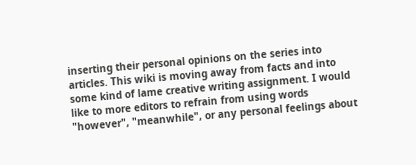inserting their personal opinions on the series into articles. This wiki is moving away from facts and into some kind of lame creative writing assignment. I would like to more editors to refrain from using words "however", "meanwhile", or any personal feelings about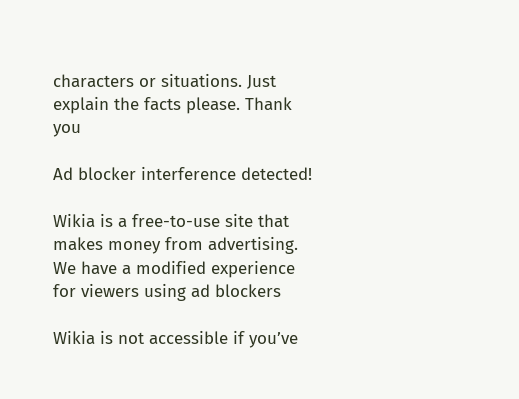characters or situations. Just explain the facts please. Thank you

Ad blocker interference detected!

Wikia is a free-to-use site that makes money from advertising. We have a modified experience for viewers using ad blockers

Wikia is not accessible if you’ve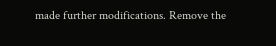made further modifications. Remove the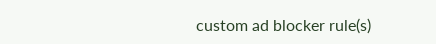custom ad blocker rule(s)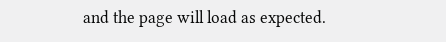and the page will load as expected.